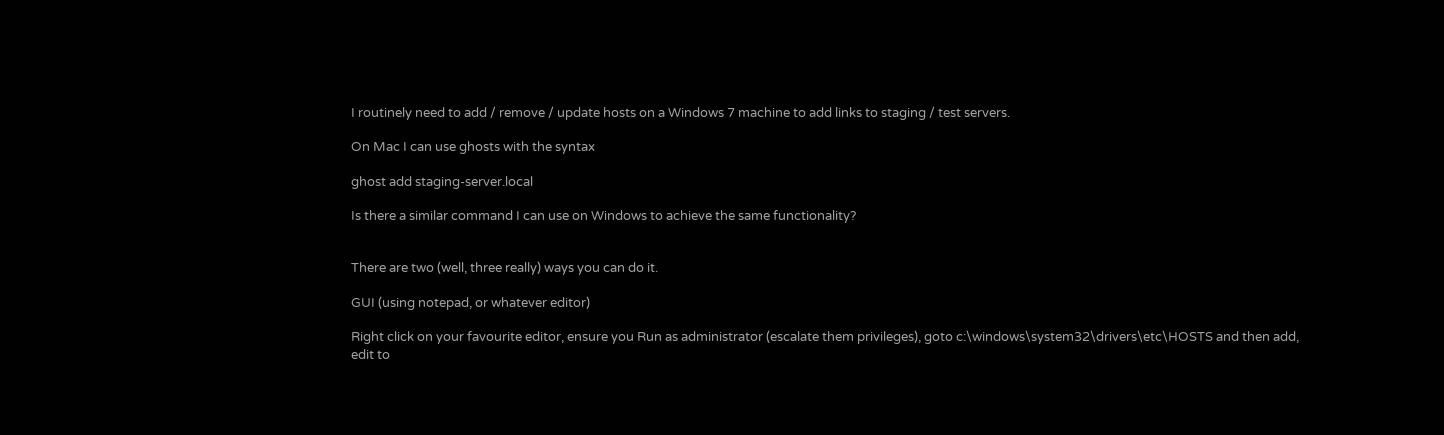I routinely need to add / remove / update hosts on a Windows 7 machine to add links to staging / test servers.

On Mac I can use ghosts with the syntax

ghost add staging-server.local

Is there a similar command I can use on Windows to achieve the same functionality?


There are two (well, three really) ways you can do it.

GUI (using notepad, or whatever editor)

Right click on your favourite editor, ensure you Run as administrator (escalate them privileges), goto c:\windows\system32\drivers\etc\HOSTS and then add, edit to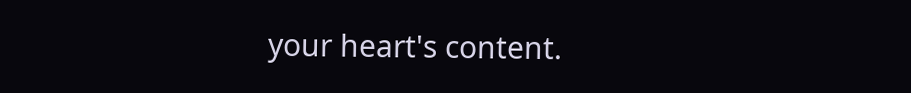your heart's content.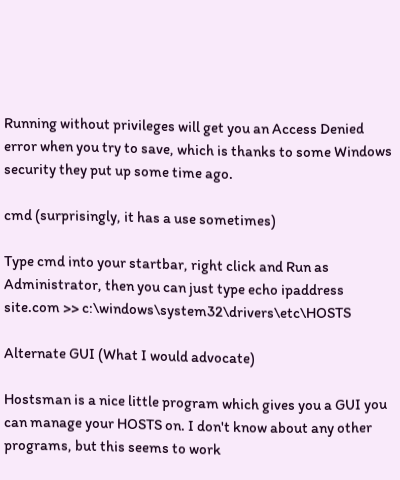Running without privileges will get you an Access Denied error when you try to save, which is thanks to some Windows security they put up some time ago.

cmd (surprisingly, it has a use sometimes)

Type cmd into your startbar, right click and Run as Administrator, then you can just type echo ipaddress site.com >> c:\windows\system32\drivers\etc\HOSTS

Alternate GUI (What I would advocate)

Hostsman is a nice little program which gives you a GUI you can manage your HOSTS on. I don't know about any other programs, but this seems to work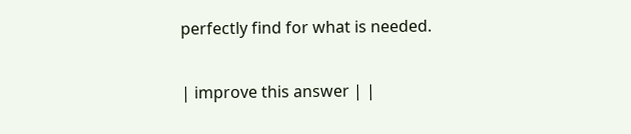perfectly find for what is needed.

| improve this answer | |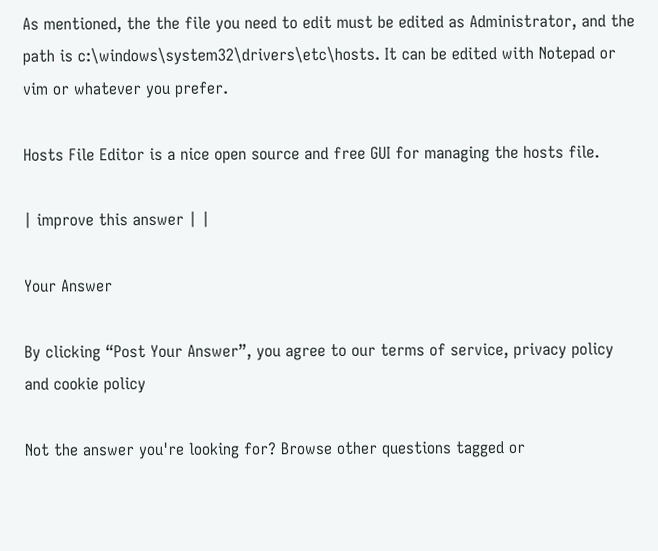As mentioned, the the file you need to edit must be edited as Administrator, and the path is c:\windows\system32\drivers\etc\hosts. It can be edited with Notepad or vim or whatever you prefer.

Hosts File Editor is a nice open source and free GUI for managing the hosts file.

| improve this answer | |

Your Answer

By clicking “Post Your Answer”, you agree to our terms of service, privacy policy and cookie policy

Not the answer you're looking for? Browse other questions tagged or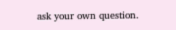ask your own question.